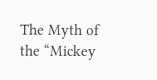The Myth of the “Mickey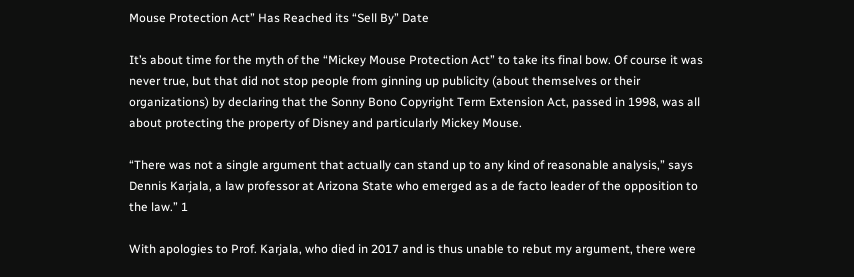Mouse Protection Act” Has Reached its “Sell By” Date

It’s about time for the myth of the “Mickey Mouse Protection Act” to take its final bow. Of course it was never true, but that did not stop people from ginning up publicity (about themselves or their organizations) by declaring that the Sonny Bono Copyright Term Extension Act, passed in 1998, was all about protecting the property of Disney and particularly Mickey Mouse.

“There was not a single argument that actually can stand up to any kind of reasonable analysis,” says Dennis Karjala, a law professor at Arizona State who emerged as a de facto leader of the opposition to the law.” 1

With apologies to Prof. Karjala, who died in 2017 and is thus unable to rebut my argument, there were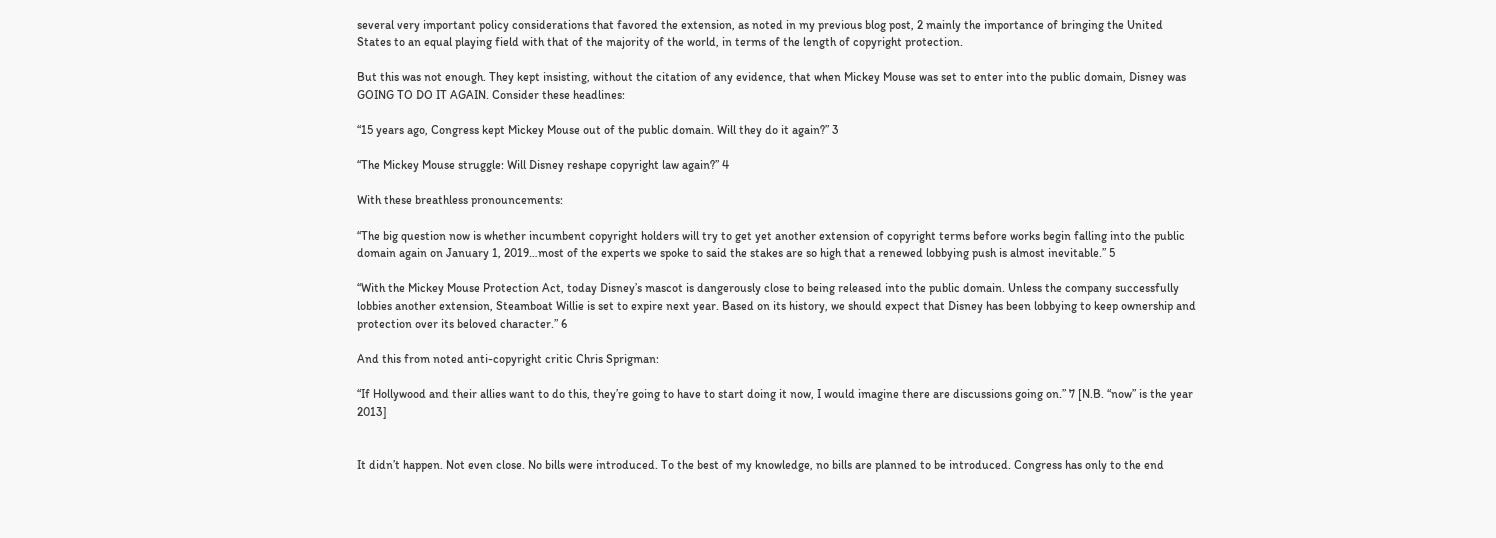several very important policy considerations that favored the extension, as noted in my previous blog post, 2 mainly the importance of bringing the United States to an equal playing field with that of the majority of the world, in terms of the length of copyright protection.

But this was not enough. They kept insisting, without the citation of any evidence, that when Mickey Mouse was set to enter into the public domain, Disney was GOING TO DO IT AGAIN. Consider these headlines:

“15 years ago, Congress kept Mickey Mouse out of the public domain. Will they do it again?” 3

“The Mickey Mouse struggle: Will Disney reshape copyright law again?” 4

With these breathless pronouncements:

“The big question now is whether incumbent copyright holders will try to get yet another extension of copyright terms before works begin falling into the public domain again on January 1, 2019…most of the experts we spoke to said the stakes are so high that a renewed lobbying push is almost inevitable.” 5

“With the Mickey Mouse Protection Act, today Disney’s mascot is dangerously close to being released into the public domain. Unless the company successfully lobbies another extension, Steamboat Willie is set to expire next year. Based on its history, we should expect that Disney has been lobbying to keep ownership and protection over its beloved character.” 6

And this from noted anti-copyright critic Chris Sprigman:

“If Hollywood and their allies want to do this, they’re going to have to start doing it now, I would imagine there are discussions going on.” 7 [N.B. “now” is the year 2013]


It didn’t happen. Not even close. No bills were introduced. To the best of my knowledge, no bills are planned to be introduced. Congress has only to the end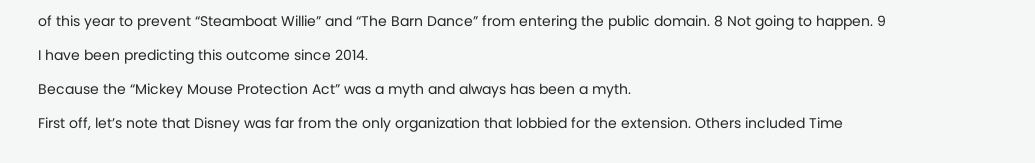of this year to prevent “Steamboat Willie” and “The Barn Dance” from entering the public domain. 8 Not going to happen. 9

I have been predicting this outcome since 2014.

Because the “Mickey Mouse Protection Act” was a myth and always has been a myth.

First off, let’s note that Disney was far from the only organization that lobbied for the extension. Others included Time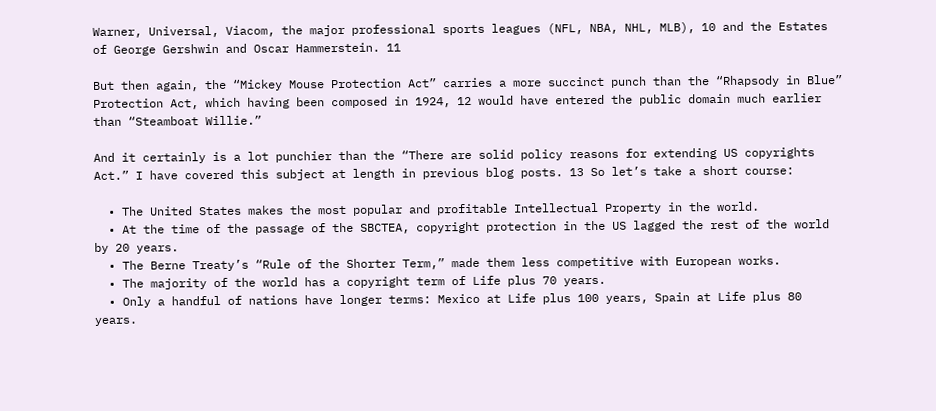Warner, Universal, Viacom, the major professional sports leagues (NFL, NBA, NHL, MLB), 10 and the Estates of George Gershwin and Oscar Hammerstein. 11

But then again, the “Mickey Mouse Protection Act” carries a more succinct punch than the “Rhapsody in Blue” Protection Act, which having been composed in 1924, 12 would have entered the public domain much earlier than “Steamboat Willie.”

And it certainly is a lot punchier than the “There are solid policy reasons for extending US copyrights Act.” I have covered this subject at length in previous blog posts. 13 So let’s take a short course:

  • The United States makes the most popular and profitable Intellectual Property in the world.
  • At the time of the passage of the SBCTEA, copyright protection in the US lagged the rest of the world by 20 years.
  • The Berne Treaty’s “Rule of the Shorter Term,” made them less competitive with European works.
  • The majority of the world has a copyright term of Life plus 70 years.
  • Only a handful of nations have longer terms: Mexico at Life plus 100 years, Spain at Life plus 80 years.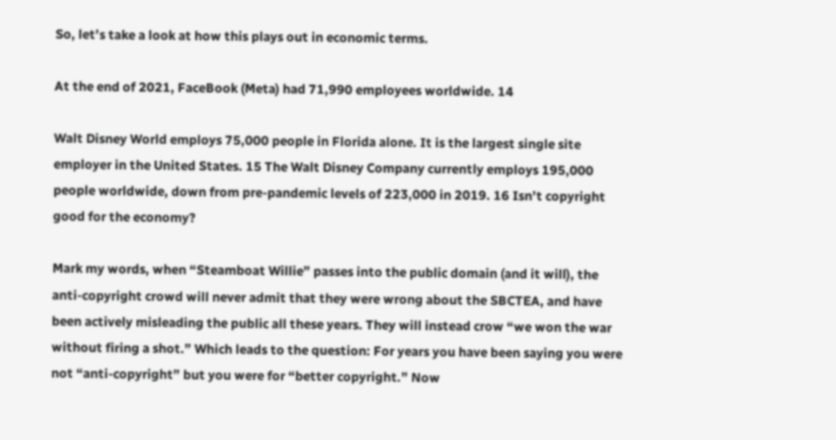So, let’s take a look at how this plays out in economic terms.

At the end of 2021, FaceBook (Meta) had 71,990 employees worldwide. 14

Walt Disney World employs 75,000 people in Florida alone. It is the largest single site employer in the United States. 15 The Walt Disney Company currently employs 195,000 people worldwide, down from pre-pandemic levels of 223,000 in 2019. 16 Isn’t copyright good for the economy?

Mark my words, when “Steamboat Willie” passes into the public domain (and it will), the anti-copyright crowd will never admit that they were wrong about the SBCTEA, and have been actively misleading the public all these years. They will instead crow “we won the war without firing a shot.” Which leads to the question: For years you have been saying you were not “anti-copyright” but you were for “better copyright.” Now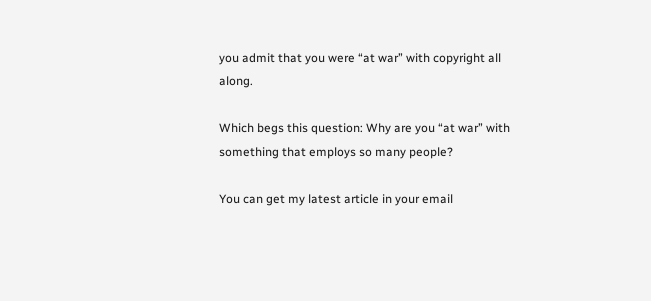you admit that you were “at war” with copyright all along.

Which begs this question: Why are you “at war” with something that employs so many people?

You can get my latest article in your email